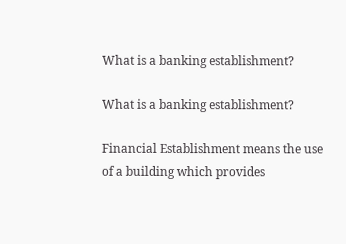What is a banking establishment?

What is a banking establishment?

Financial Establishment means the use of a building which provides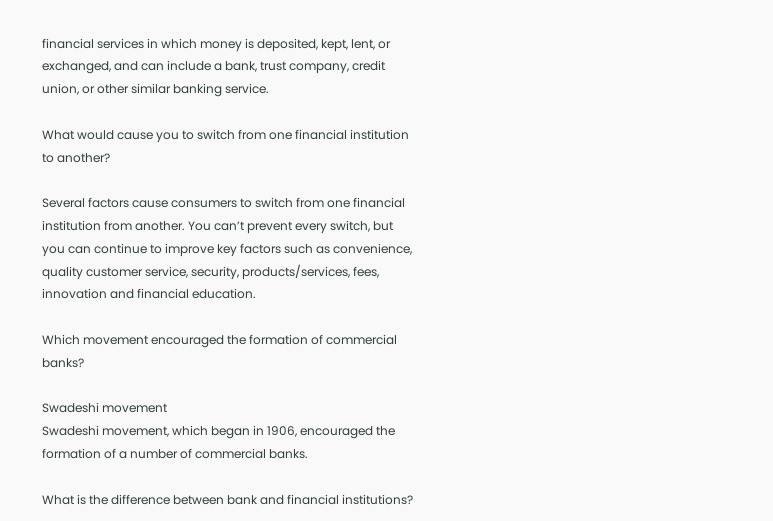financial services in which money is deposited, kept, lent, or exchanged, and can include a bank, trust company, credit union, or other similar banking service.

What would cause you to switch from one financial institution to another?

Several factors cause consumers to switch from one financial institution from another. You can’t prevent every switch, but you can continue to improve key factors such as convenience, quality customer service, security, products/services, fees, innovation and financial education.

Which movement encouraged the formation of commercial banks?

Swadeshi movement
Swadeshi movement, which began in 1906, encouraged the formation of a number of commercial banks.

What is the difference between bank and financial institutions?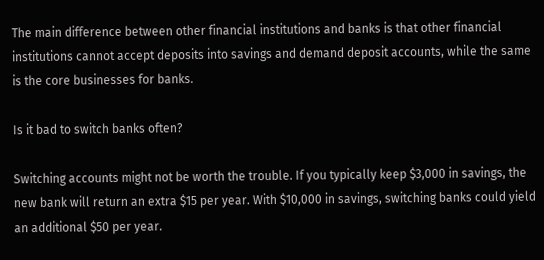The main difference between other financial institutions and banks is that other financial institutions cannot accept deposits into savings and demand deposit accounts, while the same is the core businesses for banks.

Is it bad to switch banks often?

Switching accounts might not be worth the trouble. If you typically keep $3,000 in savings, the new bank will return an extra $15 per year. With $10,000 in savings, switching banks could yield an additional $50 per year.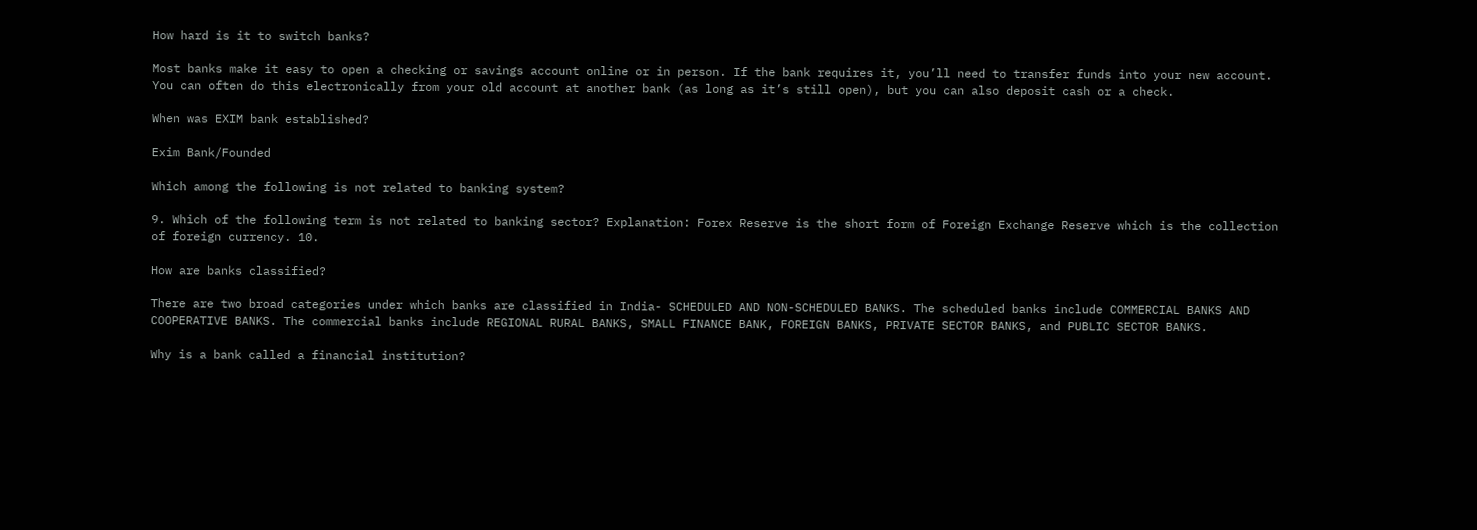How hard is it to switch banks?

Most banks make it easy to open a checking or savings account online or in person. If the bank requires it, you’ll need to transfer funds into your new account. You can often do this electronically from your old account at another bank (as long as it’s still open), but you can also deposit cash or a check.

When was EXIM bank established?

Exim Bank/Founded

Which among the following is not related to banking system?

9. Which of the following term is not related to banking sector? Explanation: Forex Reserve is the short form of Foreign Exchange Reserve which is the collection of foreign currency. 10.

How are banks classified?

There are two broad categories under which banks are classified in India- SCHEDULED AND NON-SCHEDULED BANKS. The scheduled banks include COMMERCIAL BANKS AND COOPERATIVE BANKS. The commercial banks include REGIONAL RURAL BANKS, SMALL FINANCE BANK, FOREIGN BANKS, PRIVATE SECTOR BANKS, and PUBLIC SECTOR BANKS.

Why is a bank called a financial institution?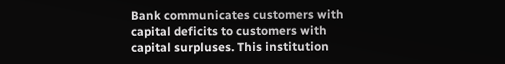Bank communicates customers with capital deficits to customers with capital surpluses. This institution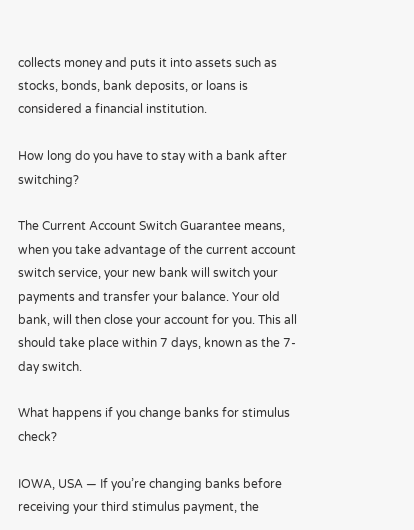collects money and puts it into assets such as stocks, bonds, bank deposits, or loans is considered a financial institution.

How long do you have to stay with a bank after switching?

The Current Account Switch Guarantee means, when you take advantage of the current account switch service, your new bank will switch your payments and transfer your balance. Your old bank, will then close your account for you. This all should take place within 7 days, known as the 7-day switch.

What happens if you change banks for stimulus check?

IOWA, USA — If you’re changing banks before receiving your third stimulus payment, the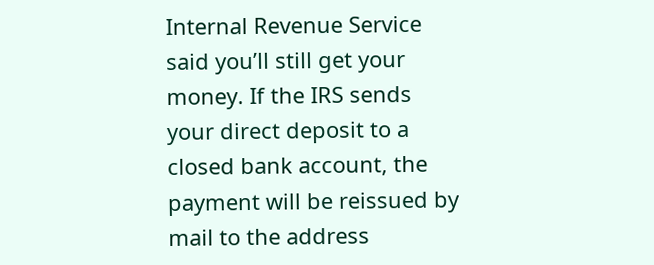Internal Revenue Service said you’ll still get your money. If the IRS sends your direct deposit to a closed bank account, the payment will be reissued by mail to the address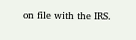on file with the IRS.